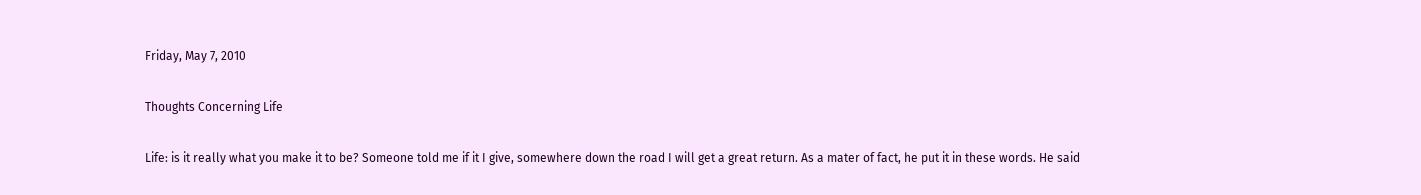Friday, May 7, 2010

Thoughts Concerning Life

Life: is it really what you make it to be? Someone told me if it I give, somewhere down the road I will get a great return. As a mater of fact, he put it in these words. He said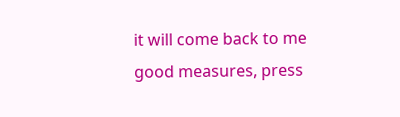it will come back to me good measures, press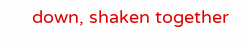down, shaken together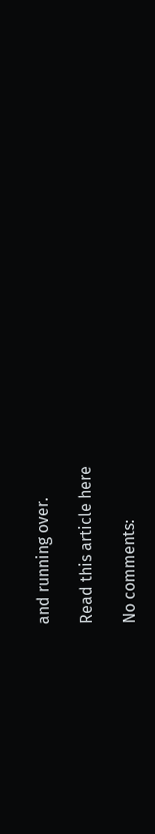and running over.

Read this article here

No comments: